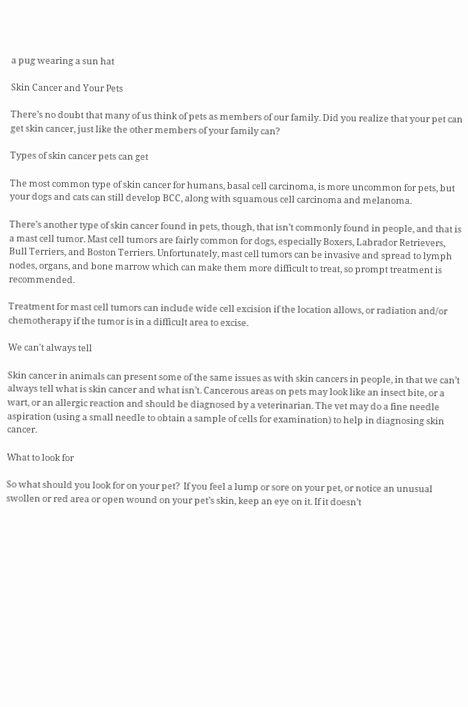a pug wearing a sun hat

Skin Cancer and Your Pets

There’s no doubt that many of us think of pets as members of our family. Did you realize that your pet can get skin cancer, just like the other members of your family can?

Types of skin cancer pets can get

The most common type of skin cancer for humans, basal cell carcinoma, is more uncommon for pets, but your dogs and cats can still develop BCC, along with squamous cell carcinoma and melanoma.

There’s another type of skin cancer found in pets, though, that isn’t commonly found in people, and that is a mast cell tumor. Mast cell tumors are fairly common for dogs, especially Boxers, Labrador Retrievers, Bull Terriers, and Boston Terriers. Unfortunately, mast cell tumors can be invasive and spread to lymph nodes, organs, and bone marrow which can make them more difficult to treat, so prompt treatment is recommended.

Treatment for mast cell tumors can include wide cell excision if the location allows, or radiation and/or chemotherapy if the tumor is in a difficult area to excise.

We can't always tell

Skin cancer in animals can present some of the same issues as with skin cancers in people, in that we can’t always tell what is skin cancer and what isn’t. Cancerous areas on pets may look like an insect bite, or a wart, or an allergic reaction and should be diagnosed by a veterinarian. The vet may do a fine needle aspiration (using a small needle to obtain a sample of cells for examination) to help in diagnosing skin cancer.

What to look for

So what should you look for on your pet?  If you feel a lump or sore on your pet, or notice an unusual swollen or red area or open wound on your pet’s skin, keep an eye on it. If it doesn’t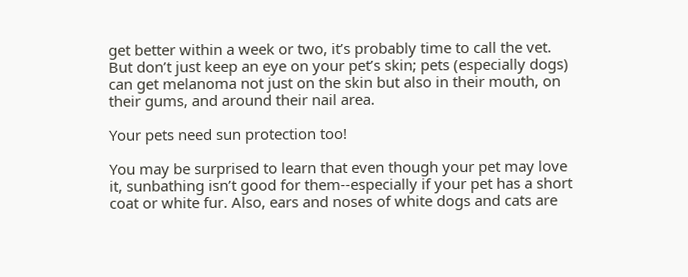get better within a week or two, it’s probably time to call the vet. But don’t just keep an eye on your pet’s skin; pets (especially dogs) can get melanoma not just on the skin but also in their mouth, on their gums, and around their nail area.

Your pets need sun protection too!

You may be surprised to learn that even though your pet may love it, sunbathing isn’t good for them--especially if your pet has a short coat or white fur. Also, ears and noses of white dogs and cats are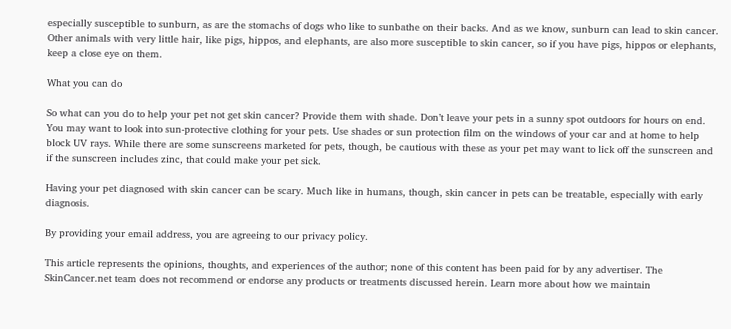especially susceptible to sunburn, as are the stomachs of dogs who like to sunbathe on their backs. And as we know, sunburn can lead to skin cancer. Other animals with very little hair, like pigs, hippos, and elephants, are also more susceptible to skin cancer, so if you have pigs, hippos or elephants, keep a close eye on them.

What you can do

So what can you do to help your pet not get skin cancer? Provide them with shade. Don’t leave your pets in a sunny spot outdoors for hours on end. You may want to look into sun-protective clothing for your pets. Use shades or sun protection film on the windows of your car and at home to help block UV rays. While there are some sunscreens marketed for pets, though, be cautious with these as your pet may want to lick off the sunscreen and if the sunscreen includes zinc, that could make your pet sick.

Having your pet diagnosed with skin cancer can be scary. Much like in humans, though, skin cancer in pets can be treatable, especially with early diagnosis.

By providing your email address, you are agreeing to our privacy policy.

This article represents the opinions, thoughts, and experiences of the author; none of this content has been paid for by any advertiser. The SkinCancer.net team does not recommend or endorse any products or treatments discussed herein. Learn more about how we maintain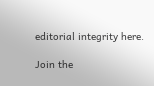editorial integrity here.

Join the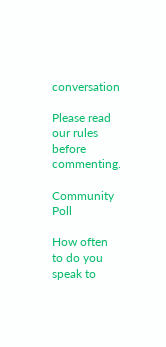conversation

Please read our rules before commenting.

Community Poll

How often to do you speak to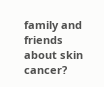family and friends about skin cancer?